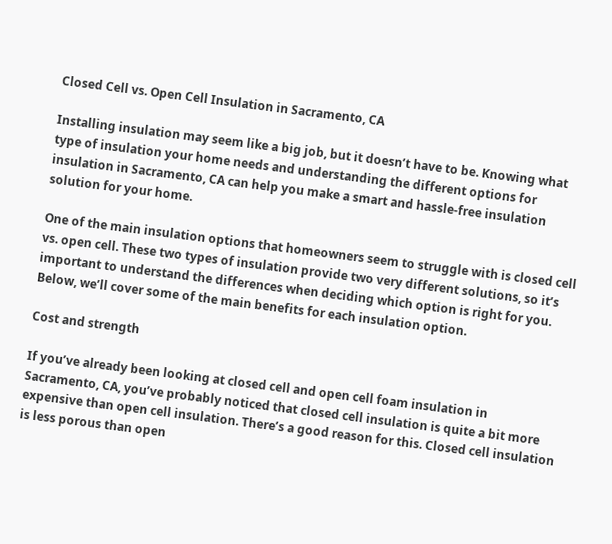Closed Cell vs. Open Cell Insulation in Sacramento, CA

Installing insulation may seem like a big job, but it doesn’t have to be. Knowing what type of insulation your home needs and understanding the different options for insulation in Sacramento, CA can help you make a smart and hassle-free insulation solution for your home.

One of the main insulation options that homeowners seem to struggle with is closed cell vs. open cell. These two types of insulation provide two very different solutions, so it’s important to understand the differences when deciding which option is right for you. Below, we’ll cover some of the main benefits for each insulation option.

Cost and strength

If you’ve already been looking at closed cell and open cell foam insulation in Sacramento, CA, you’ve probably noticed that closed cell insulation is quite a bit more expensive than open cell insulation. There’s a good reason for this. Closed cell insulation is less porous than open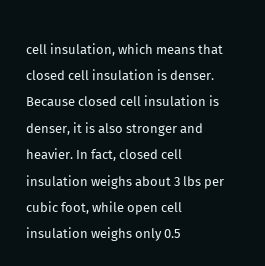cell insulation, which means that closed cell insulation is denser. Because closed cell insulation is denser, it is also stronger and heavier. In fact, closed cell insulation weighs about 3 lbs per cubic foot, while open cell insulation weighs only 0.5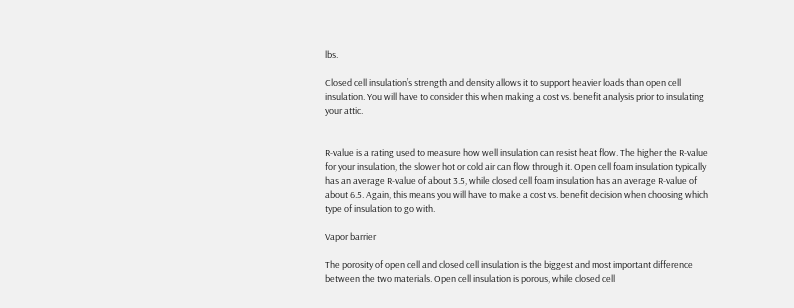lbs.

Closed cell insulation’s strength and density allows it to support heavier loads than open cell insulation. You will have to consider this when making a cost vs. benefit analysis prior to insulating your attic.


R-value is a rating used to measure how well insulation can resist heat flow. The higher the R-value for your insulation, the slower hot or cold air can flow through it. Open cell foam insulation typically has an average R-value of about 3.5, while closed cell foam insulation has an average R-value of about 6.5. Again, this means you will have to make a cost vs. benefit decision when choosing which type of insulation to go with.

Vapor barrier

The porosity of open cell and closed cell insulation is the biggest and most important difference between the two materials. Open cell insulation is porous, while closed cell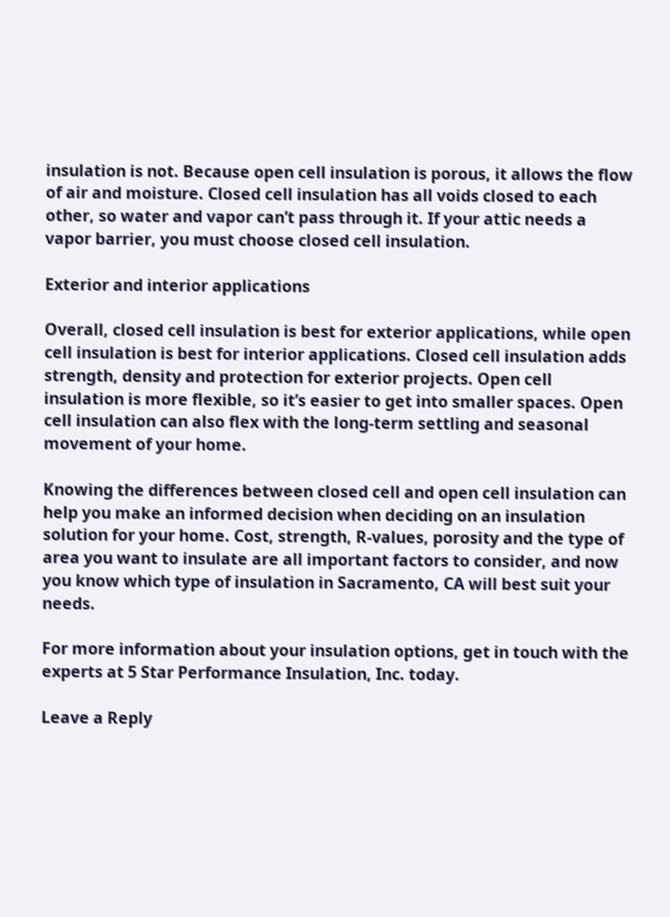insulation is not. Because open cell insulation is porous, it allows the flow of air and moisture. Closed cell insulation has all voids closed to each other, so water and vapor can’t pass through it. If your attic needs a vapor barrier, you must choose closed cell insulation.

Exterior and interior applications

Overall, closed cell insulation is best for exterior applications, while open cell insulation is best for interior applications. Closed cell insulation adds strength, density and protection for exterior projects. Open cell insulation is more flexible, so it’s easier to get into smaller spaces. Open cell insulation can also flex with the long-term settling and seasonal movement of your home.

Knowing the differences between closed cell and open cell insulation can help you make an informed decision when deciding on an insulation solution for your home. Cost, strength, R-values, porosity and the type of area you want to insulate are all important factors to consider, and now you know which type of insulation in Sacramento, CA will best suit your needs.

For more information about your insulation options, get in touch with the experts at 5 Star Performance Insulation, Inc. today.

Leave a Reply